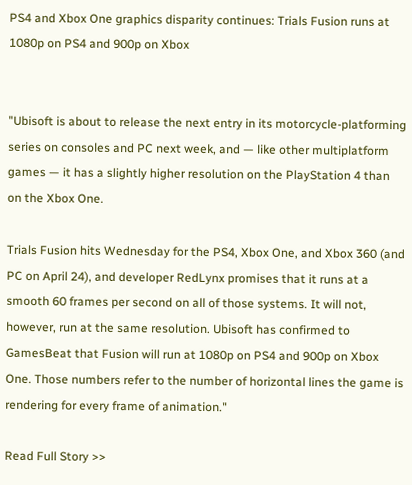PS4 and Xbox One graphics disparity continues: Trials Fusion runs at 1080p on PS4 and 900p on Xbox


"Ubisoft is about to release the next entry in its motorcycle-platforming series on consoles and PC next week, and — like other multiplatform games — it has a slightly higher resolution on the PlayStation 4 than on the Xbox One.

Trials Fusion hits Wednesday for the PS4, Xbox One, and Xbox 360 (and PC on April 24), and developer RedLynx promises that it runs at a smooth 60 frames per second on all of those systems. It will not, however, run at the same resolution. Ubisoft has confirmed to GamesBeat that Fusion will run at 1080p on PS4 and 900p on Xbox One. Those numbers refer to the number of horizontal lines the game is rendering for every frame of animation."

Read Full Story >>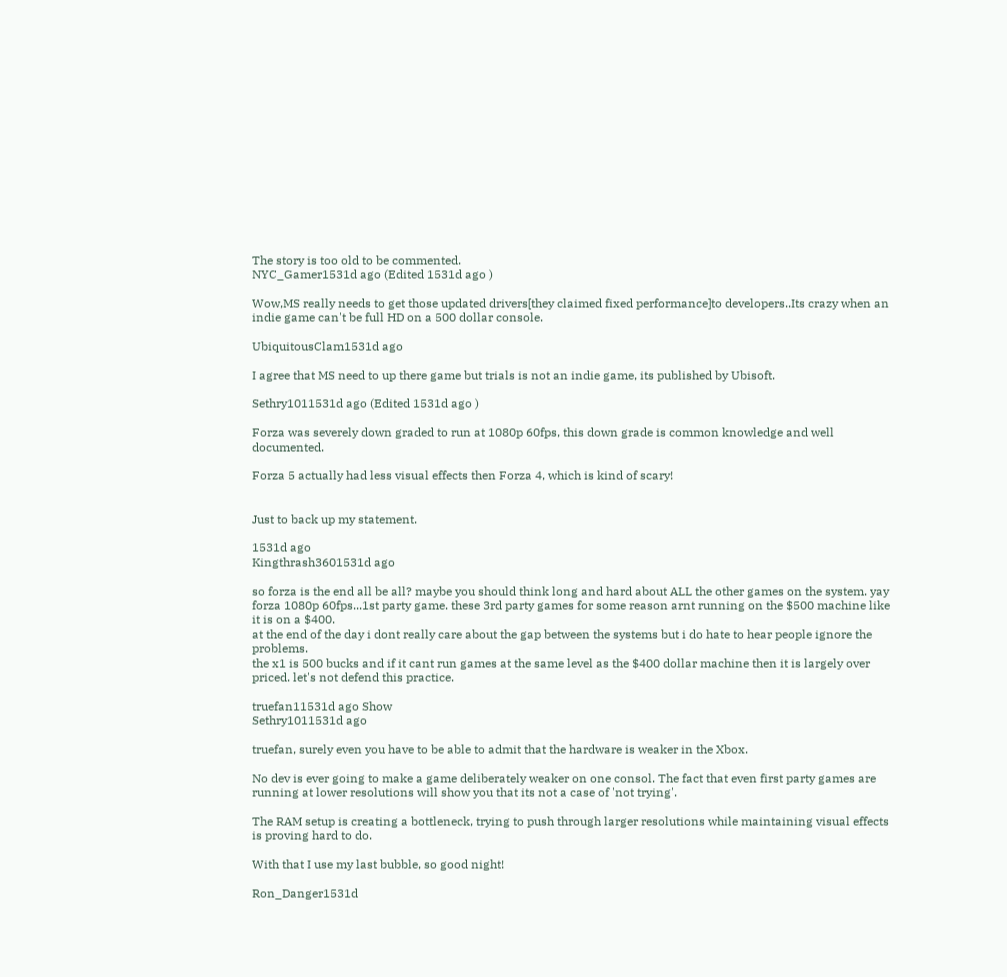The story is too old to be commented.
NYC_Gamer1531d ago (Edited 1531d ago )

Wow,MS really needs to get those updated drivers[they claimed fixed performance]to developers..Its crazy when an indie game can't be full HD on a 500 dollar console.

UbiquitousClam1531d ago

I agree that MS need to up there game but trials is not an indie game, its published by Ubisoft.

Sethry1011531d ago (Edited 1531d ago )

Forza was severely down graded to run at 1080p 60fps, this down grade is common knowledge and well documented.

Forza 5 actually had less visual effects then Forza 4, which is kind of scary!


Just to back up my statement.

1531d ago
Kingthrash3601531d ago

so forza is the end all be all? maybe you should think long and hard about ALL the other games on the system. yay forza 1080p 60fps...1st party game. these 3rd party games for some reason arnt running on the $500 machine like it is on a $400.
at the end of the day i dont really care about the gap between the systems but i do hate to hear people ignore the problems.
the x1 is 500 bucks and if it cant run games at the same level as the $400 dollar machine then it is largely over priced. let's not defend this practice.

truefan11531d ago Show
Sethry1011531d ago

truefan, surely even you have to be able to admit that the hardware is weaker in the Xbox.

No dev is ever going to make a game deliberately weaker on one consol. The fact that even first party games are running at lower resolutions will show you that its not a case of 'not trying'.

The RAM setup is creating a bottleneck, trying to push through larger resolutions while maintaining visual effects is proving hard to do.

With that I use my last bubble, so good night!

Ron_Danger1531d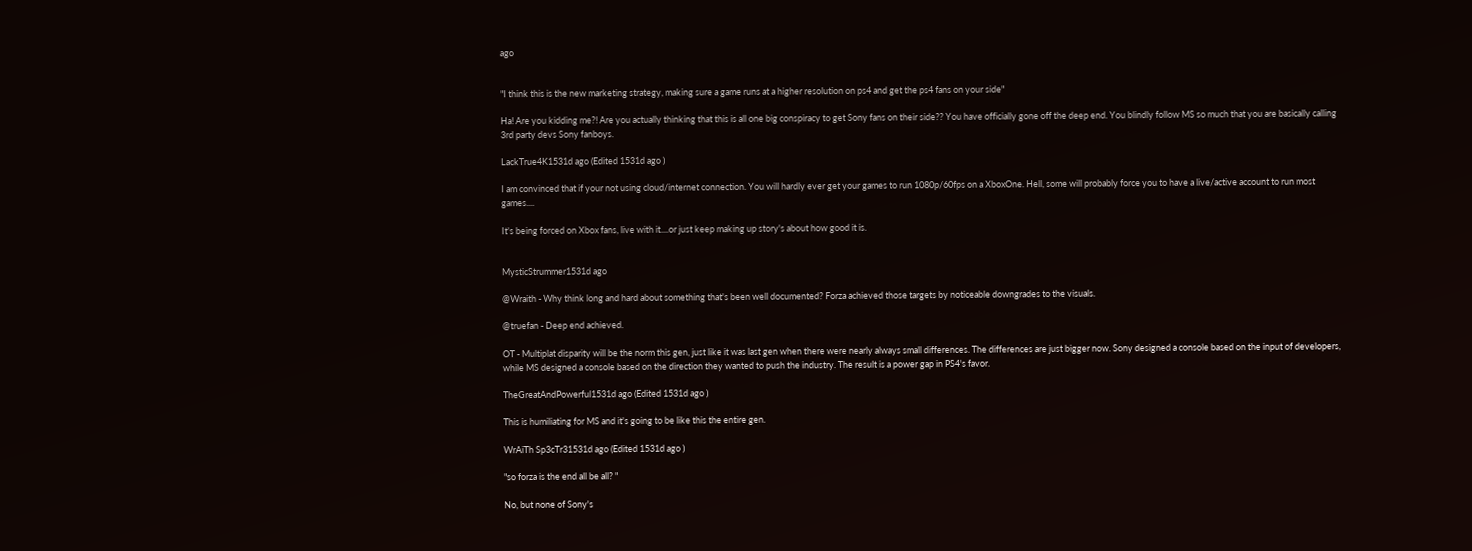ago


"I think this is the new marketing strategy, making sure a game runs at a higher resolution on ps4 and get the ps4 fans on your side"

Ha! Are you kidding me?! Are you actually thinking that this is all one big conspiracy to get Sony fans on their side?? You have officially gone off the deep end. You blindly follow MS so much that you are basically calling 3rd party devs Sony fanboys.

LackTrue4K1531d ago (Edited 1531d ago )

I am convinced that if your not using cloud/internet connection. You will hardly ever get your games to run 1080p/60fps on a XboxOne. Hell, some will probably force you to have a live/active account to run most games....

It's being forced on Xbox fans, live with it....or just keep making up story's about how good it is.


MysticStrummer1531d ago

@Wraith - Why think long and hard about something that's been well documented? Forza achieved those targets by noticeable downgrades to the visuals.

@truefan - Deep end achieved.

OT - Multiplat disparity will be the norm this gen, just like it was last gen when there were nearly always small differences. The differences are just bigger now. Sony designed a console based on the input of developers, while MS designed a console based on the direction they wanted to push the industry. The result is a power gap in PS4's favor.

TheGreatAndPowerful1531d ago (Edited 1531d ago )

This is humiliating for MS and it's going to be like this the entire gen.

WrAiTh Sp3cTr31531d ago (Edited 1531d ago )

"so forza is the end all be all? "

No, but none of Sony's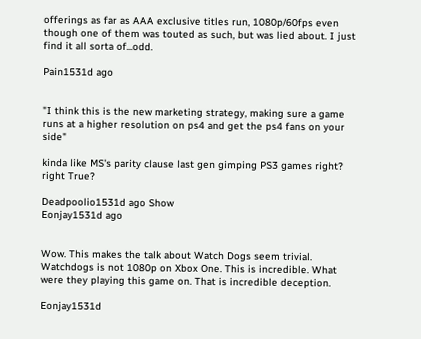offerings as far as AAA exclusive titles run, 1080p/60fps even though one of them was touted as such, but was lied about. I just find it all sorta of...odd.

Pain1531d ago


"I think this is the new marketing strategy, making sure a game runs at a higher resolution on ps4 and get the ps4 fans on your side"

kinda like MS's parity clause last gen gimping PS3 games right? right True?

Deadpoolio1531d ago Show
Eonjay1531d ago


Wow. This makes the talk about Watch Dogs seem trivial. Watchdogs is not 1080p on Xbox One. This is incredible. What were they playing this game on. That is incredible deception.

Eonjay1531d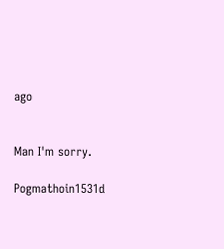ago


Man I'm sorry.

Pogmathoin1531d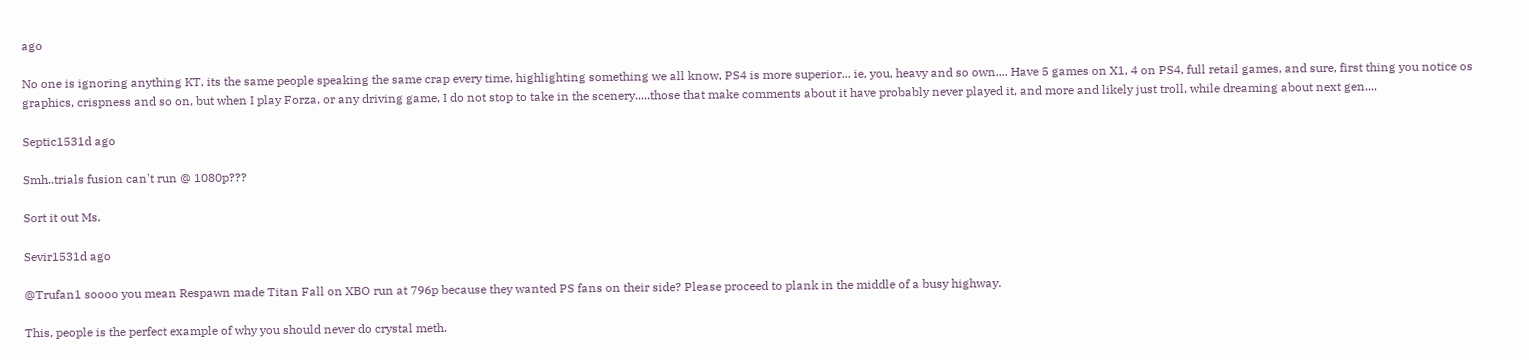ago

No one is ignoring anything KT, its the same people speaking the same crap every time, highlighting something we all know, PS4 is more superior... ie, you, heavy and so own.... Have 5 games on X1, 4 on PS4, full retail games, and sure, first thing you notice os graphics, crispness and so on, but when I play Forza, or any driving game, I do not stop to take in the scenery.....those that make comments about it have probably never played it, and more and likely just troll, while dreaming about next gen....

Septic1531d ago

Smh..trials fusion can't run @ 1080p???

Sort it out Ms.

Sevir1531d ago

@Trufan1 soooo you mean Respawn made Titan Fall on XBO run at 796p because they wanted PS fans on their side? Please proceed to plank in the middle of a busy highway.

This, people is the perfect example of why you should never do crystal meth.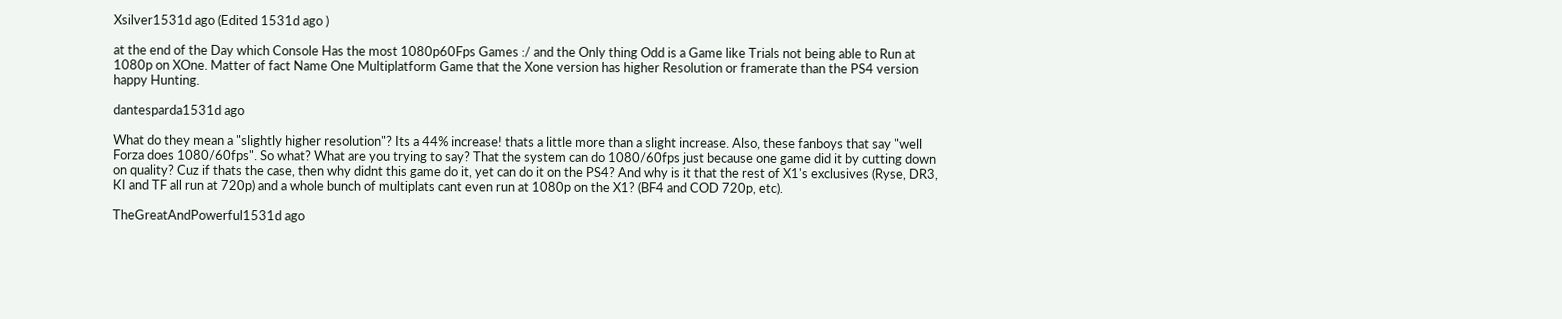Xsilver1531d ago (Edited 1531d ago )

at the end of the Day which Console Has the most 1080p60Fps Games :/ and the Only thing Odd is a Game like Trials not being able to Run at 1080p on XOne. Matter of fact Name One Multiplatform Game that the Xone version has higher Resolution or framerate than the PS4 version happy Hunting.

dantesparda1531d ago

What do they mean a "slightly higher resolution"? Its a 44% increase! thats a little more than a slight increase. Also, these fanboys that say "well Forza does 1080/60fps". So what? What are you trying to say? That the system can do 1080/60fps just because one game did it by cutting down on quality? Cuz if thats the case, then why didnt this game do it, yet can do it on the PS4? And why is it that the rest of X1's exclusives (Ryse, DR3, KI and TF all run at 720p) and a whole bunch of multiplats cant even run at 1080p on the X1? (BF4 and COD 720p, etc).

TheGreatAndPowerful1531d ago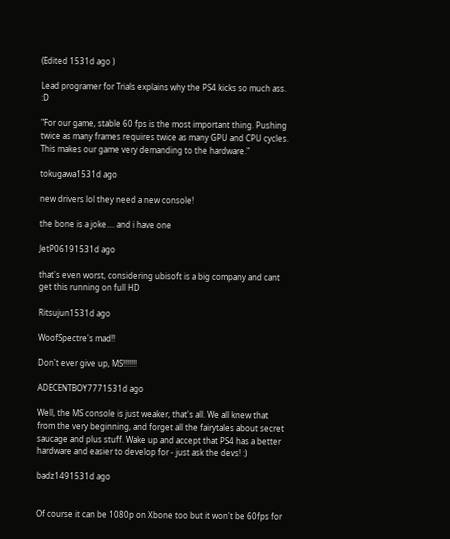(Edited 1531d ago )

Lead programer for Trials explains why the PS4 kicks so much ass. :D

"For our game, stable 60 fps is the most important thing. Pushing twice as many frames requires twice as many GPU and CPU cycles. This makes our game very demanding to the hardware."

tokugawa1531d ago

new drivers lol they need a new console!

the bone is a joke.... and i have one

JetP06191531d ago

that's even worst, considering ubisoft is a big company and cant get this running on full HD

Ritsujun1531d ago

WoofSpectre's mad!!

Don't ever give up, MS!!!!!!!

ADECENTBOY7771531d ago

Well, the MS console is just weaker, that's all. We all knew that from the very beginning, and forget all the fairytales about secret saucage and plus stuff. Wake up and accept that PS4 has a better hardware and easier to develop for - just ask the devs! :)

badz1491531d ago


Of course it can be 1080p on Xbone too but it won't be 60fps for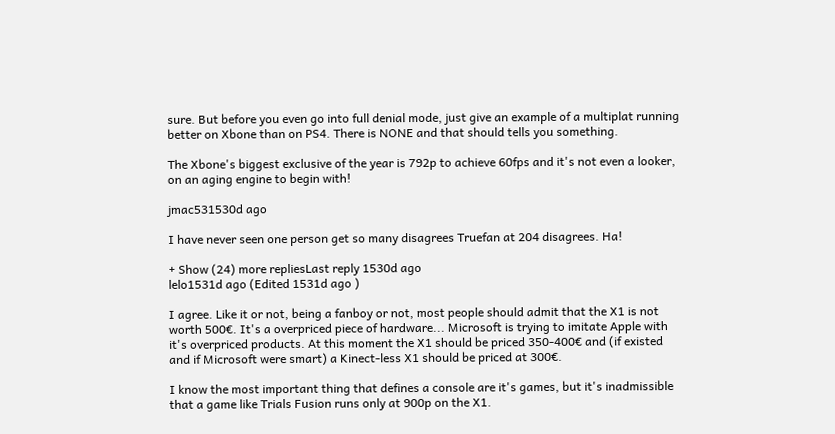sure. But before you even go into full denial mode, just give an example of a multiplat running better on Xbone than on PS4. There is NONE and that should tells you something.

The Xbone's biggest exclusive of the year is 792p to achieve 60fps and it's not even a looker, on an aging engine to begin with!

jmac531530d ago

I have never seen one person get so many disagrees Truefan at 204 disagrees. Ha!

+ Show (24) more repliesLast reply 1530d ago
lelo1531d ago (Edited 1531d ago )

I agree. Like it or not, being a fanboy or not, most people should admit that the X1 is not worth 500€. It's a overpriced piece of hardware... Microsoft is trying to imitate Apple with it's overpriced products. At this moment the X1 should be priced 350-400€ and (if existed and if Microsoft were smart) a Kinect-less X1 should be priced at 300€.

I know the most important thing that defines a console are it's games, but it's inadmissible that a game like Trials Fusion runs only at 900p on the X1.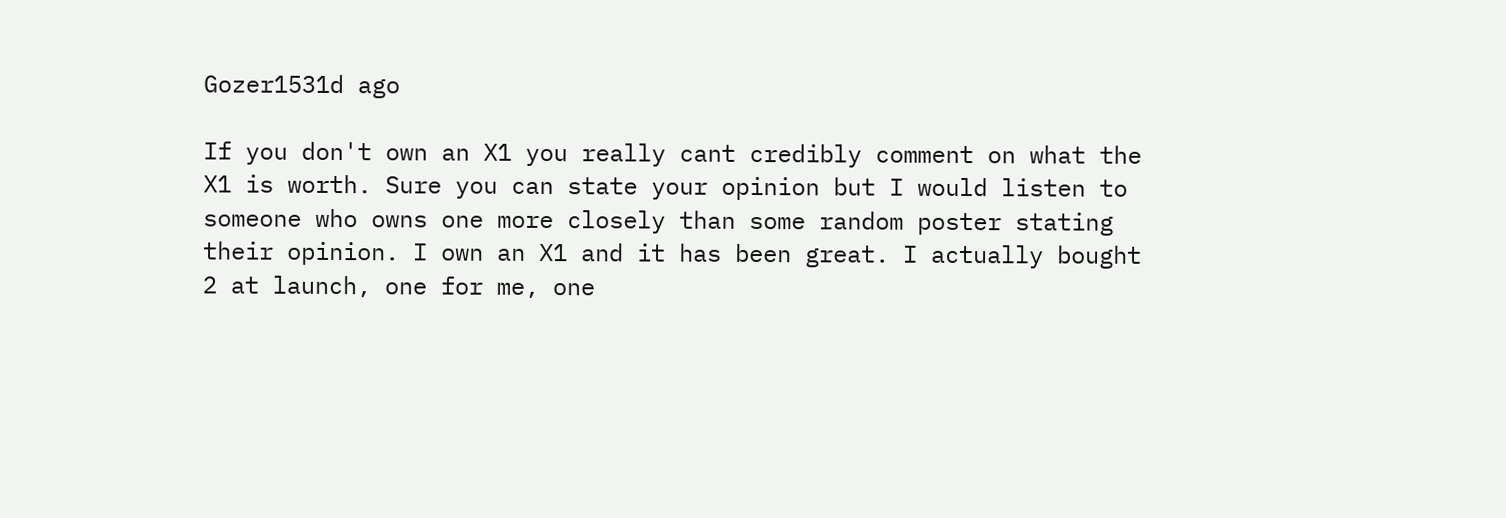Gozer1531d ago

If you don't own an X1 you really cant credibly comment on what the X1 is worth. Sure you can state your opinion but I would listen to someone who owns one more closely than some random poster stating their opinion. I own an X1 and it has been great. I actually bought 2 at launch, one for me, one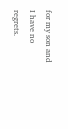for my son and I have no regrets.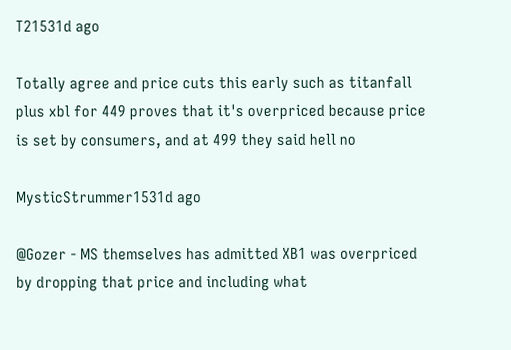T21531d ago

Totally agree and price cuts this early such as titanfall plus xbl for 449 proves that it's overpriced because price is set by consumers, and at 499 they said hell no

MysticStrummer1531d ago

@Gozer - MS themselves has admitted XB1 was overpriced by dropping that price and including what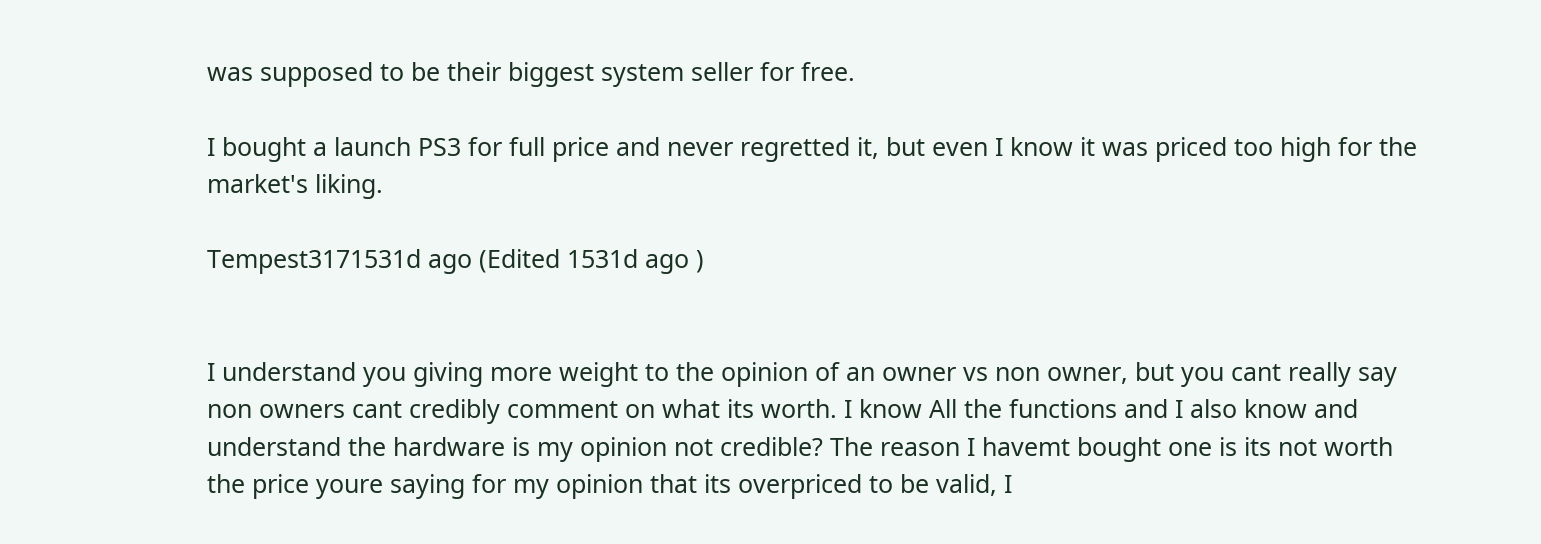was supposed to be their biggest system seller for free.

I bought a launch PS3 for full price and never regretted it, but even I know it was priced too high for the market's liking.

Tempest3171531d ago (Edited 1531d ago )


I understand you giving more weight to the opinion of an owner vs non owner, but you cant really say non owners cant credibly comment on what its worth. I know All the functions and I also know and understand the hardware is my opinion not credible? The reason I havemt bought one is its not worth the price youre saying for my opinion that its overpriced to be valid, I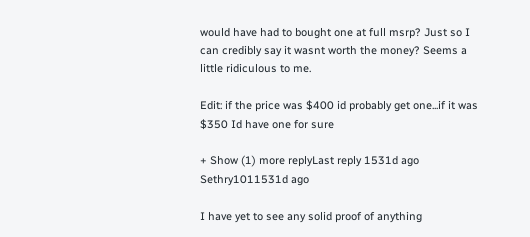would have had to bought one at full msrp? Just so I can credibly say it wasnt worth the money? Seems a little ridiculous to me.

Edit: if the price was $400 id probably get one...if it was $350 Id have one for sure

+ Show (1) more replyLast reply 1531d ago
Sethry1011531d ago

I have yet to see any solid proof of anything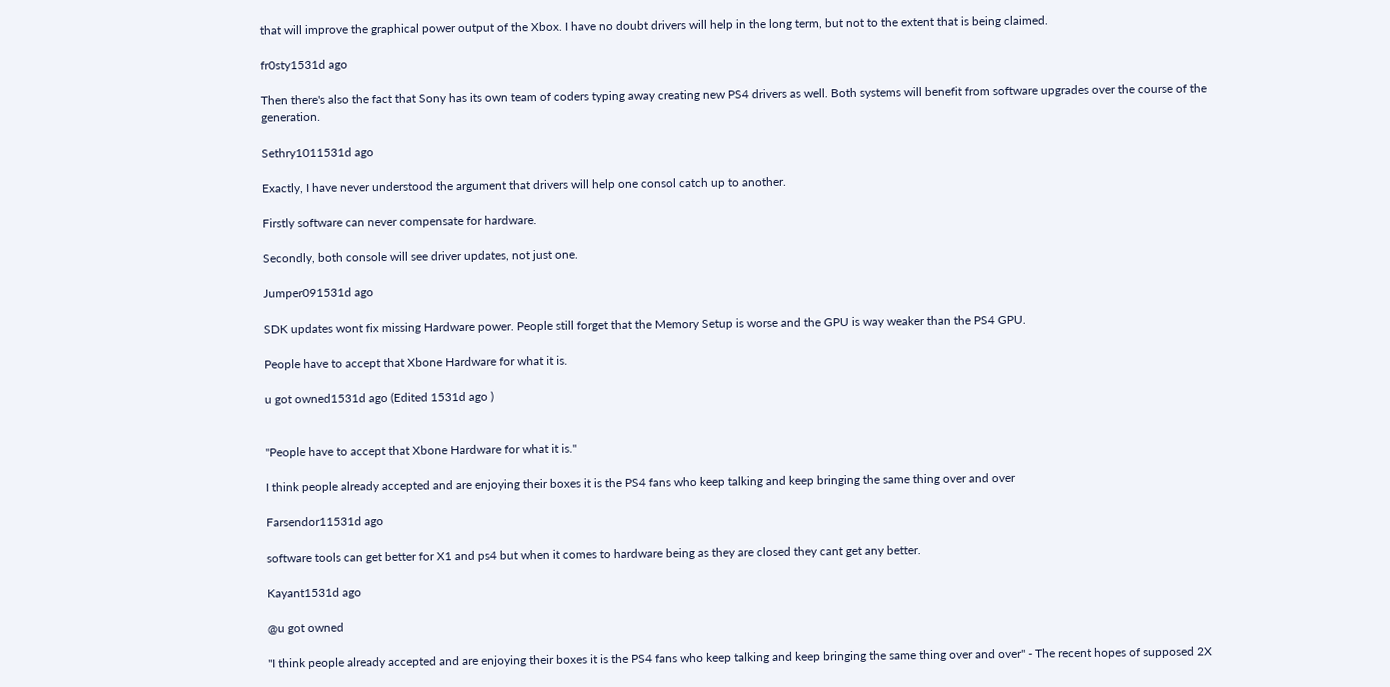that will improve the graphical power output of the Xbox. I have no doubt drivers will help in the long term, but not to the extent that is being claimed.

fr0sty1531d ago

Then there's also the fact that Sony has its own team of coders typing away creating new PS4 drivers as well. Both systems will benefit from software upgrades over the course of the generation.

Sethry1011531d ago

Exactly, I have never understood the argument that drivers will help one consol catch up to another.

Firstly software can never compensate for hardware.

Secondly, both console will see driver updates, not just one.

Jumper091531d ago

SDK updates wont fix missing Hardware power. People still forget that the Memory Setup is worse and the GPU is way weaker than the PS4 GPU.

People have to accept that Xbone Hardware for what it is.

u got owned1531d ago (Edited 1531d ago )


"People have to accept that Xbone Hardware for what it is."

I think people already accepted and are enjoying their boxes it is the PS4 fans who keep talking and keep bringing the same thing over and over

Farsendor11531d ago

software tools can get better for X1 and ps4 but when it comes to hardware being as they are closed they cant get any better.

Kayant1531d ago

@u got owned

"I think people already accepted and are enjoying their boxes it is the PS4 fans who keep talking and keep bringing the same thing over and over" - The recent hopes of supposed 2X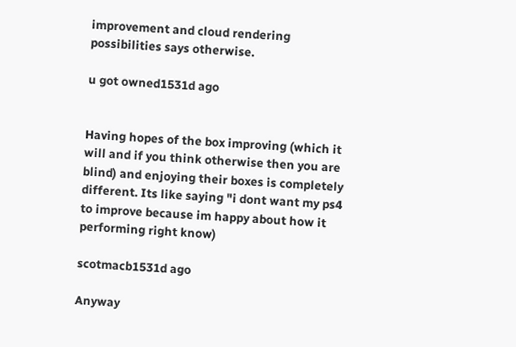improvement and cloud rendering possibilities says otherwise.

u got owned1531d ago


Having hopes of the box improving (which it will and if you think otherwise then you are blind) and enjoying their boxes is completely different. Its like saying "i dont want my ps4 to improve because im happy about how it performing right know)

scotmacb1531d ago

Anyway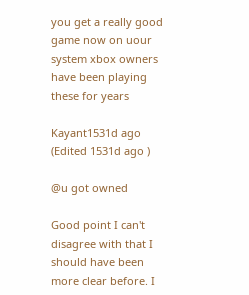you get a really good game now on uour system xbox owners have been playing these for years

Kayant1531d ago (Edited 1531d ago )

@u got owned

Good point I can't disagree with that I should have been more clear before. I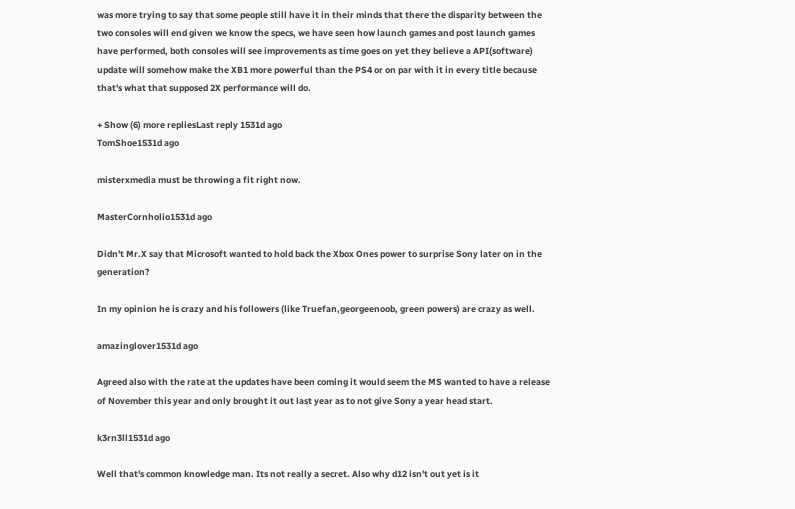was more trying to say that some people still have it in their minds that there the disparity between the two consoles will end given we know the specs, we have seen how launch games and post launch games have performed, both consoles will see improvements as time goes on yet they believe a API(software) update will somehow make the XB1 more powerful than the PS4 or on par with it in every title because that's what that supposed 2X performance will do.

+ Show (6) more repliesLast reply 1531d ago
TomShoe1531d ago

misterxmedia must be throwing a fit right now.

MasterCornholio1531d ago

Didn't Mr.X say that Microsoft wanted to hold back the Xbox Ones power to surprise Sony later on in the generation?

In my opinion he is crazy and his followers (like Truefan,georgeenoob, green powers) are crazy as well.

amazinglover1531d ago

Agreed also with the rate at the updates have been coming it would seem the MS wanted to have a release of November this year and only brought it out last year as to not give Sony a year head start.

k3rn3ll1531d ago

Well that's common knowledge man. Its not really a secret. Also why d12 isn't out yet is it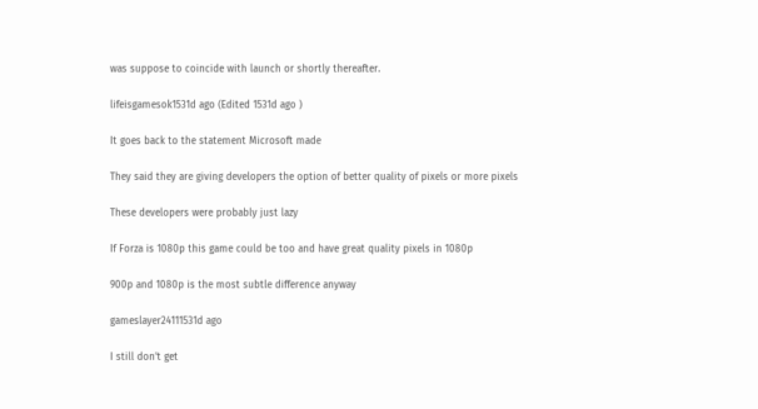was suppose to coincide with launch or shortly thereafter.

lifeisgamesok1531d ago (Edited 1531d ago )

It goes back to the statement Microsoft made

They said they are giving developers the option of better quality of pixels or more pixels

These developers were probably just lazy

If Forza is 1080p this game could be too and have great quality pixels in 1080p

900p and 1080p is the most subtle difference anyway

gameslayer24111531d ago

I still don't get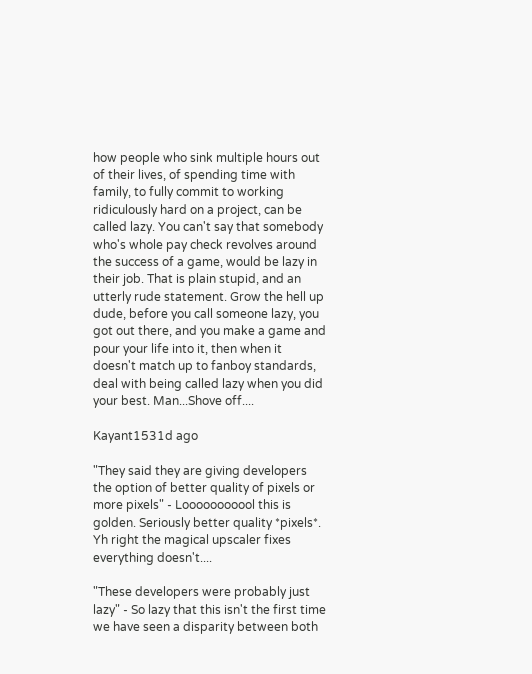how people who sink multiple hours out of their lives, of spending time with family, to fully commit to working ridiculously hard on a project, can be called lazy. You can't say that somebody who's whole pay check revolves around the success of a game, would be lazy in their job. That is plain stupid, and an utterly rude statement. Grow the hell up dude, before you call someone lazy, you got out there, and you make a game and pour your life into it, then when it doesn't match up to fanboy standards, deal with being called lazy when you did your best. Man...Shove off....

Kayant1531d ago

"They said they are giving developers the option of better quality of pixels or more pixels" - Looooooooool this is golden. Seriously better quality *pixels*. Yh right the magical upscaler fixes everything doesn't....

"These developers were probably just lazy" - So lazy that this isn't the first time we have seen a disparity between both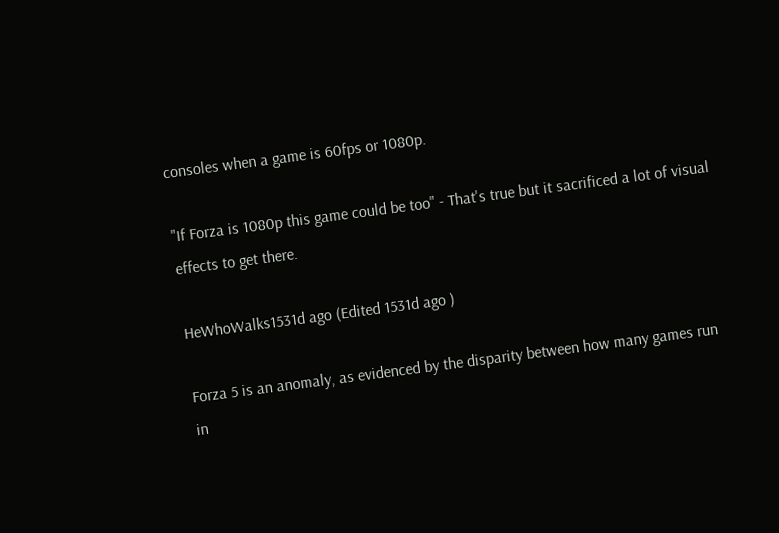consoles when a game is 60fps or 1080p.

"If Forza is 1080p this game could be too" - That's true but it sacrificed a lot of visual effects to get there.

HeWhoWalks1531d ago (Edited 1531d ago )

Forza 5 is an anomaly, as evidenced by the disparity between how many games run in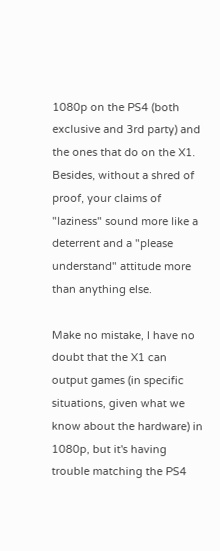1080p on the PS4 (both exclusive and 3rd party) and the ones that do on the X1. Besides, without a shred of proof, your claims of "laziness" sound more like a deterrent and a "please understand" attitude more than anything else.

Make no mistake, I have no doubt that the X1 can output games (in specific situations, given what we know about the hardware) in 1080p, but it's having trouble matching the PS4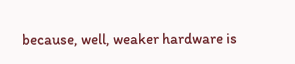because, well, weaker hardware is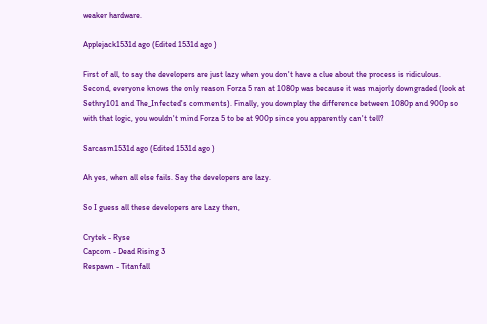weaker hardware.

Applejack1531d ago (Edited 1531d ago )

First of all, to say the developers are just lazy when you don't have a clue about the process is ridiculous. Second, everyone knows the only reason Forza 5 ran at 1080p was because it was majorly downgraded (look at Sethry101 and The_Infected's comments). Finally, you downplay the difference between 1080p and 900p so with that logic, you wouldn't mind Forza 5 to be at 900p since you apparently can't tell?

Sarcasm1531d ago (Edited 1531d ago )

Ah yes, when all else fails. Say the developers are lazy.

So I guess all these developers are Lazy then,

Crytek - Ryse
Capcom - Dead Rising 3
Respawn - Titanfall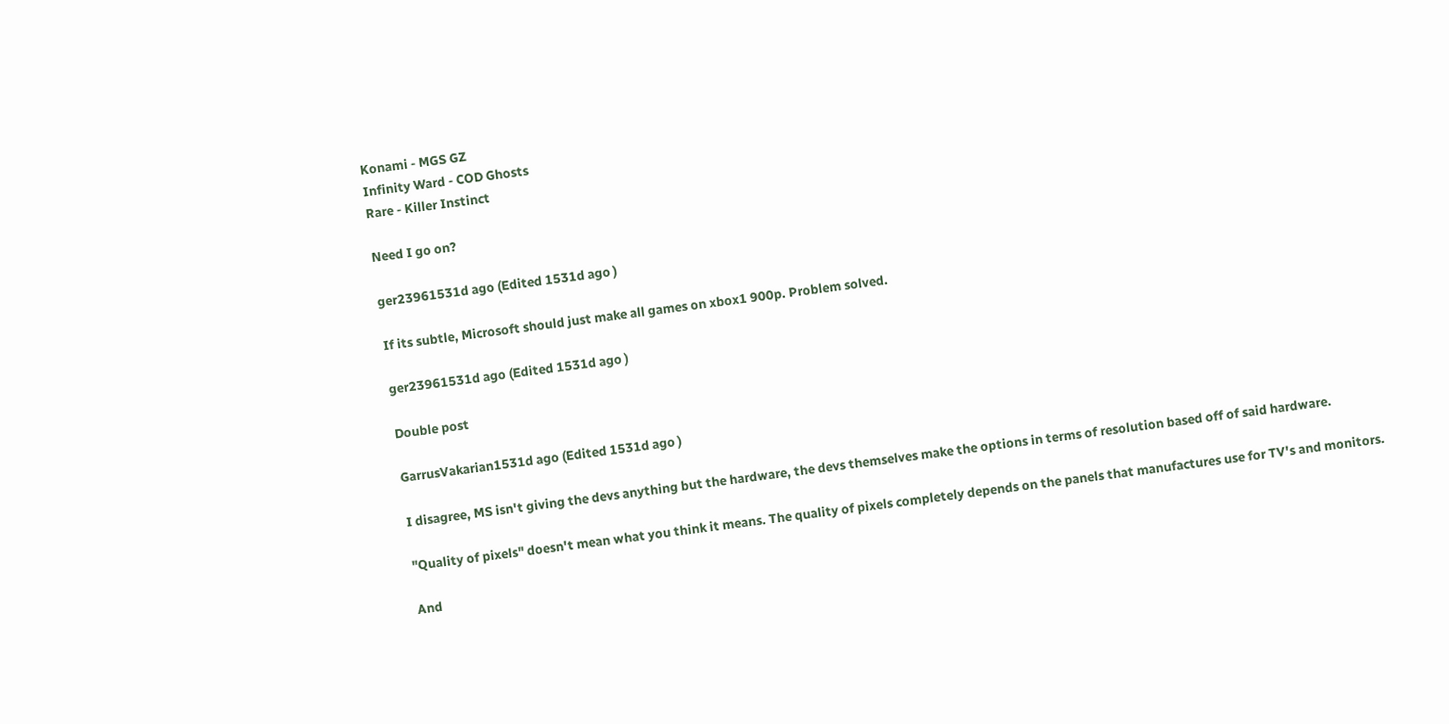Konami - MGS GZ
Infinity Ward - COD Ghosts
Rare - Killer Instinct

Need I go on?

ger23961531d ago (Edited 1531d ago )

If its subtle, Microsoft should just make all games on xbox1 900p. Problem solved.

ger23961531d ago (Edited 1531d ago )

Double post

GarrusVakarian1531d ago (Edited 1531d ago )

I disagree, MS isn't giving the devs anything but the hardware, the devs themselves make the options in terms of resolution based off of said hardware.

"Quality of pixels" doesn't mean what you think it means. The quality of pixels completely depends on the panels that manufactures use for TV's and monitors.

And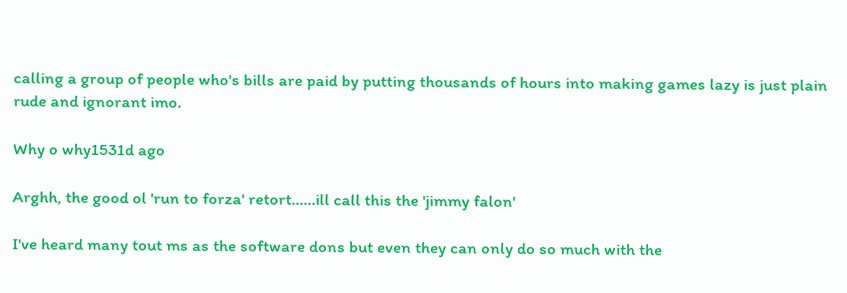calling a group of people who's bills are paid by putting thousands of hours into making games lazy is just plain rude and ignorant imo.

Why o why1531d ago

Arghh, the good ol 'run to forza' retort......ill call this the 'jimmy falon'

I've heard many tout ms as the software dons but even they can only do so much with the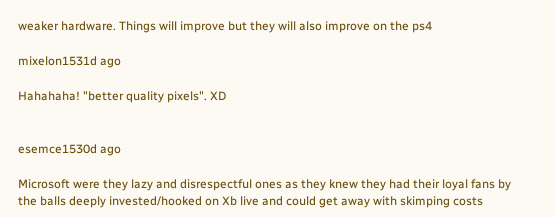weaker hardware. Things will improve but they will also improve on the ps4

mixelon1531d ago

Hahahaha! "better quality pixels". XD


esemce1530d ago

Microsoft were they lazy and disrespectful ones as they knew they had their loyal fans by the balls deeply invested/hooked on Xb live and could get away with skimping costs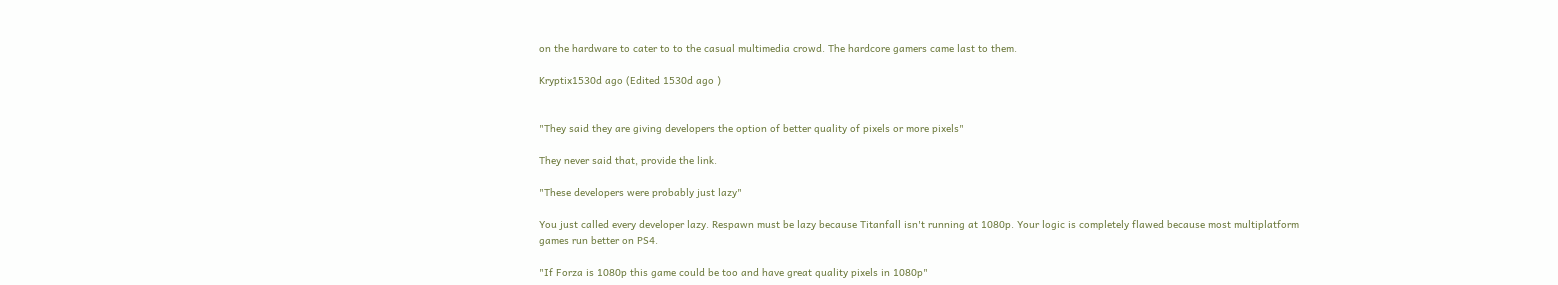on the hardware to cater to to the casual multimedia crowd. The hardcore gamers came last to them.

Kryptix1530d ago (Edited 1530d ago )


"They said they are giving developers the option of better quality of pixels or more pixels"

They never said that, provide the link.

"These developers were probably just lazy"

You just called every developer lazy. Respawn must be lazy because Titanfall isn't running at 1080p. Your logic is completely flawed because most multiplatform games run better on PS4.

"If Forza is 1080p this game could be too and have great quality pixels in 1080p"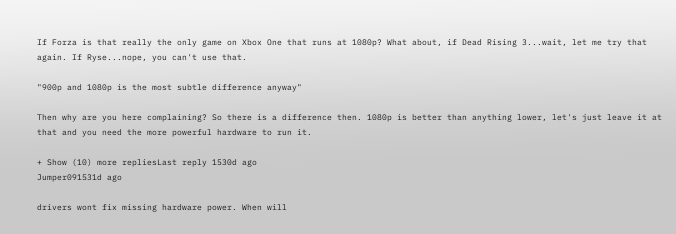If Forza is that really the only game on Xbox One that runs at 1080p? What about, if Dead Rising 3...wait, let me try that again. If Ryse...nope, you can't use that.

"900p and 1080p is the most subtle difference anyway"

Then why are you here complaining? So there is a difference then. 1080p is better than anything lower, let's just leave it at that and you need the more powerful hardware to run it.

+ Show (10) more repliesLast reply 1530d ago
Jumper091531d ago

drivers wont fix missing hardware power. When will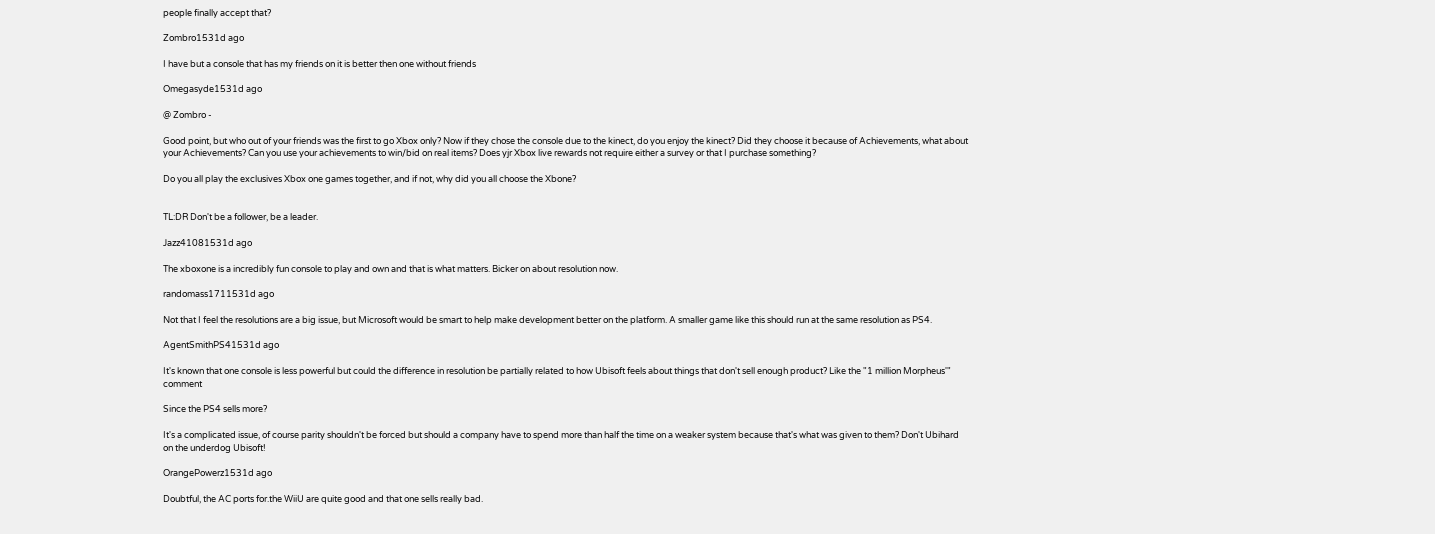people finally accept that?

Zombro1531d ago

I have but a console that has my friends on it is better then one without friends

Omegasyde1531d ago

@ Zombro -

Good point, but who out of your friends was the first to go Xbox only? Now if they chose the console due to the kinect, do you enjoy the kinect? Did they choose it because of Achievements, what about your Achievements? Can you use your achievements to win/bid on real items? Does yjr Xbox live rewards not require either a survey or that I purchase something?

Do you all play the exclusives Xbox one games together, and if not, why did you all choose the Xbone?


TL:DR Don't be a follower, be a leader.

Jazz41081531d ago

The xboxone is a incredibly fun console to play and own and that is what matters. Bicker on about resolution now.

randomass1711531d ago

Not that I feel the resolutions are a big issue, but Microsoft would be smart to help make development better on the platform. A smaller game like this should run at the same resolution as PS4.

AgentSmithPS41531d ago

It's known that one console is less powerful but could the difference in resolution be partially related to how Ubisoft feels about things that don't sell enough product? Like the "1 million Morpheus'" comment

Since the PS4 sells more?

It's a complicated issue, of course parity shouldn't be forced but should a company have to spend more than half the time on a weaker system because that's what was given to them? Don't Ubihard on the underdog Ubisoft!

OrangePowerz1531d ago

Doubtful, the AC ports for.the WiiU are quite good and that one sells really bad.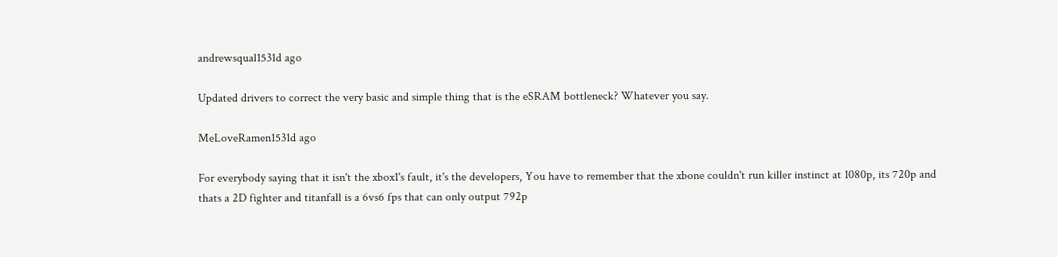andrewsqual1531d ago

Updated drivers to correct the very basic and simple thing that is the eSRAM bottleneck? Whatever you say.

MeLoveRamen1531d ago

For everybody saying that it isn't the xbox1's fault, it's the developers, You have to remember that the xbone couldn't run killer instinct at 1080p, its 720p and thats a 2D fighter and titanfall is a 6vs6 fps that can only output 792p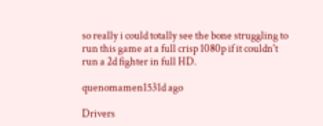so really i could totally see the bone struggling to run this game at a full crisp 1080p if it couldn't run a 2d fighter in full HD.

quenomamen1531d ago

Drivers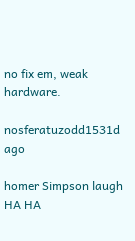no fix em, weak hardware.

nosferatuzodd1531d ago

homer Simpson laugh HA HA